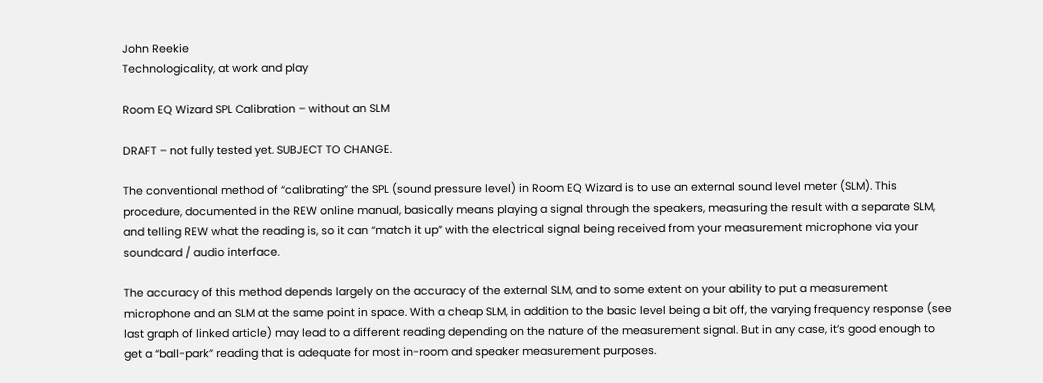John Reekie
Technologicality, at work and play

Room EQ Wizard SPL Calibration – without an SLM

DRAFT – not fully tested yet. SUBJECT TO CHANGE.

The conventional method of “calibrating” the SPL (sound pressure level) in Room EQ Wizard is to use an external sound level meter (SLM). This procedure, documented in the REW online manual, basically means playing a signal through the speakers, measuring the result with a separate SLM, and telling REW what the reading is, so it can “match it up” with the electrical signal being received from your measurement microphone via your soundcard / audio interface.

The accuracy of this method depends largely on the accuracy of the external SLM, and to some extent on your ability to put a measurement microphone and an SLM at the same point in space. With a cheap SLM, in addition to the basic level being a bit off, the varying frequency response (see last graph of linked article) may lead to a different reading depending on the nature of the measurement signal. But in any case, it’s good enough to get a “ball-park” reading that is adequate for most in-room and speaker measurement purposes.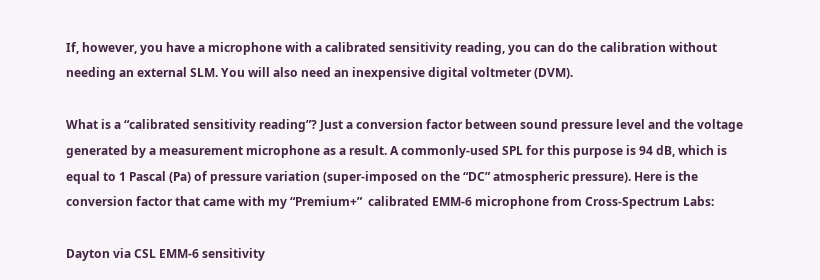If, however, you have a microphone with a calibrated sensitivity reading, you can do the calibration without needing an external SLM. You will also need an inexpensive digital voltmeter (DVM).

What is a “calibrated sensitivity reading”? Just a conversion factor between sound pressure level and the voltage generated by a measurement microphone as a result. A commonly-used SPL for this purpose is 94 dB, which is equal to 1 Pascal (Pa) of pressure variation (super-imposed on the “DC” atmospheric pressure). Here is the conversion factor that came with my “Premium+”  calibrated EMM-6 microphone from Cross-Spectrum Labs:

Dayton via CSL EMM-6 sensitivity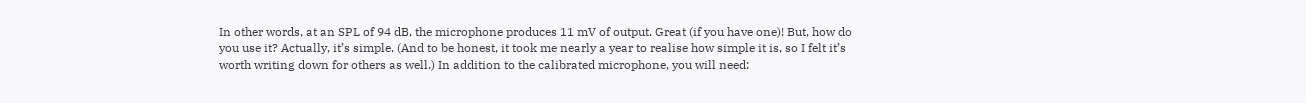In other words, at an SPL of 94 dB, the microphone produces 11 mV of output. Great (if you have one)! But, how do you use it? Actually, it’s simple. (And to be honest, it took me nearly a year to realise how simple it is, so I felt it’s worth writing down for others as well.) In addition to the calibrated microphone, you will need: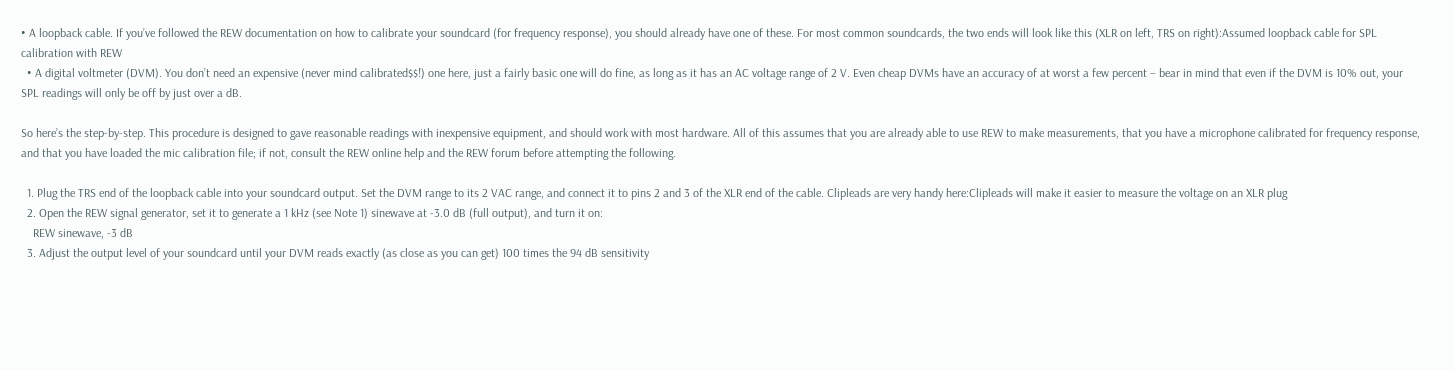• A loopback cable. If you’ve followed the REW documentation on how to calibrate your soundcard (for frequency response), you should already have one of these. For most common soundcards, the two ends will look like this (XLR on left, TRS on right):Assumed loopback cable for SPL calibration with REW
  • A digital voltmeter (DVM). You don’t need an expensive (never mind calibrated$$!) one here, just a fairly basic one will do fine, as long as it has an AC voltage range of 2 V. Even cheap DVMs have an accuracy of at worst a few percent – bear in mind that even if the DVM is 10% out, your SPL readings will only be off by just over a dB.

So here’s the step-by-step. This procedure is designed to gave reasonable readings with inexpensive equipment, and should work with most hardware. All of this assumes that you are already able to use REW to make measurements, that you have a microphone calibrated for frequency response, and that you have loaded the mic calibration file; if not, consult the REW online help and the REW forum before attempting the following.

  1. Plug the TRS end of the loopback cable into your soundcard output. Set the DVM range to its 2 VAC range, and connect it to pins 2 and 3 of the XLR end of the cable. Clipleads are very handy here:Clipleads will make it easier to measure the voltage on an XLR plug
  2. Open the REW signal generator, set it to generate a 1 kHz (see Note 1) sinewave at -3.0 dB (full output), and turn it on:
    REW sinewave, -3 dB
  3. Adjust the output level of your soundcard until your DVM reads exactly (as close as you can get) 100 times the 94 dB sensitivity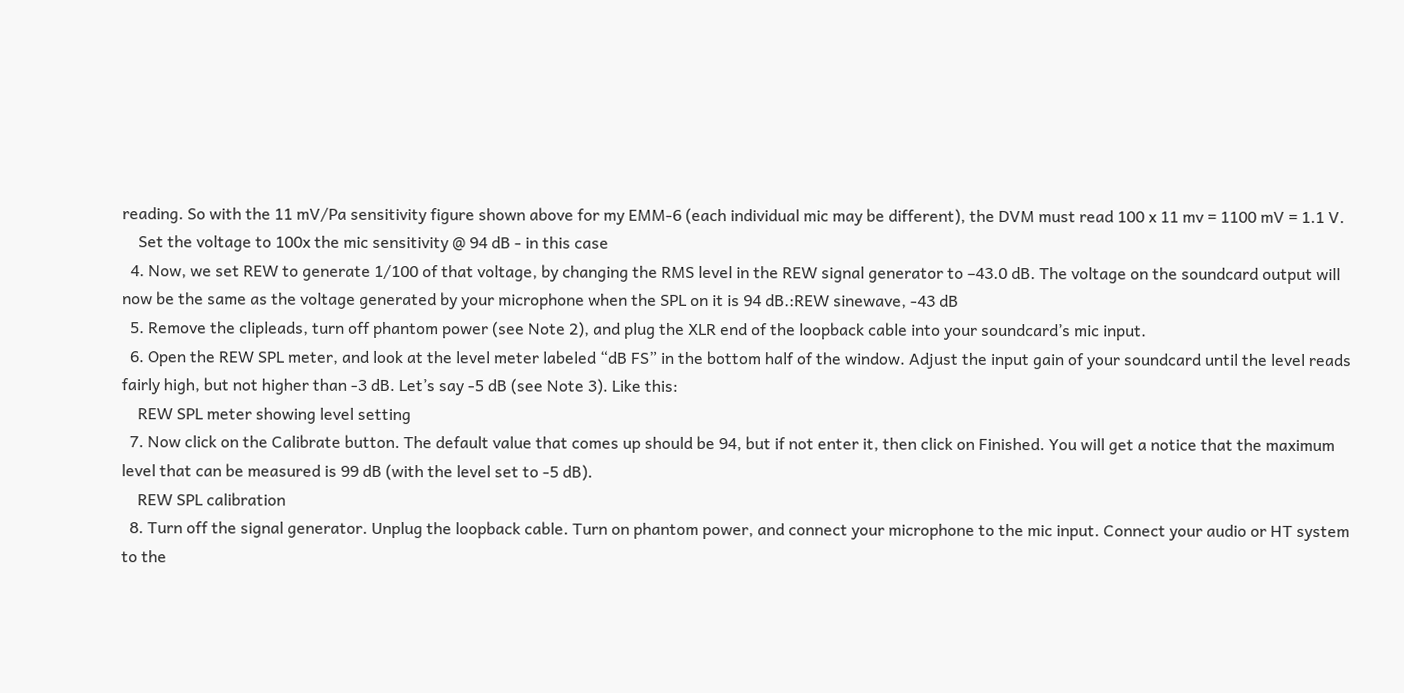reading. So with the 11 mV/Pa sensitivity figure shown above for my EMM-6 (each individual mic may be different), the DVM must read 100 x 11 mv = 1100 mV = 1.1 V.
    Set the voltage to 100x the mic sensitivity @ 94 dB - in this case
  4. Now, we set REW to generate 1/100 of that voltage, by changing the RMS level in the REW signal generator to –43.0 dB. The voltage on the soundcard output will now be the same as the voltage generated by your microphone when the SPL on it is 94 dB.:REW sinewave, -43 dB
  5. Remove the clipleads, turn off phantom power (see Note 2), and plug the XLR end of the loopback cable into your soundcard’s mic input.
  6. Open the REW SPL meter, and look at the level meter labeled “dB FS” in the bottom half of the window. Adjust the input gain of your soundcard until the level reads fairly high, but not higher than -3 dB. Let’s say -5 dB (see Note 3). Like this:
    REW SPL meter showing level setting
  7. Now click on the Calibrate button. The default value that comes up should be 94, but if not enter it, then click on Finished. You will get a notice that the maximum level that can be measured is 99 dB (with the level set to -5 dB).
    REW SPL calibration
  8. Turn off the signal generator. Unplug the loopback cable. Turn on phantom power, and connect your microphone to the mic input. Connect your audio or HT system to the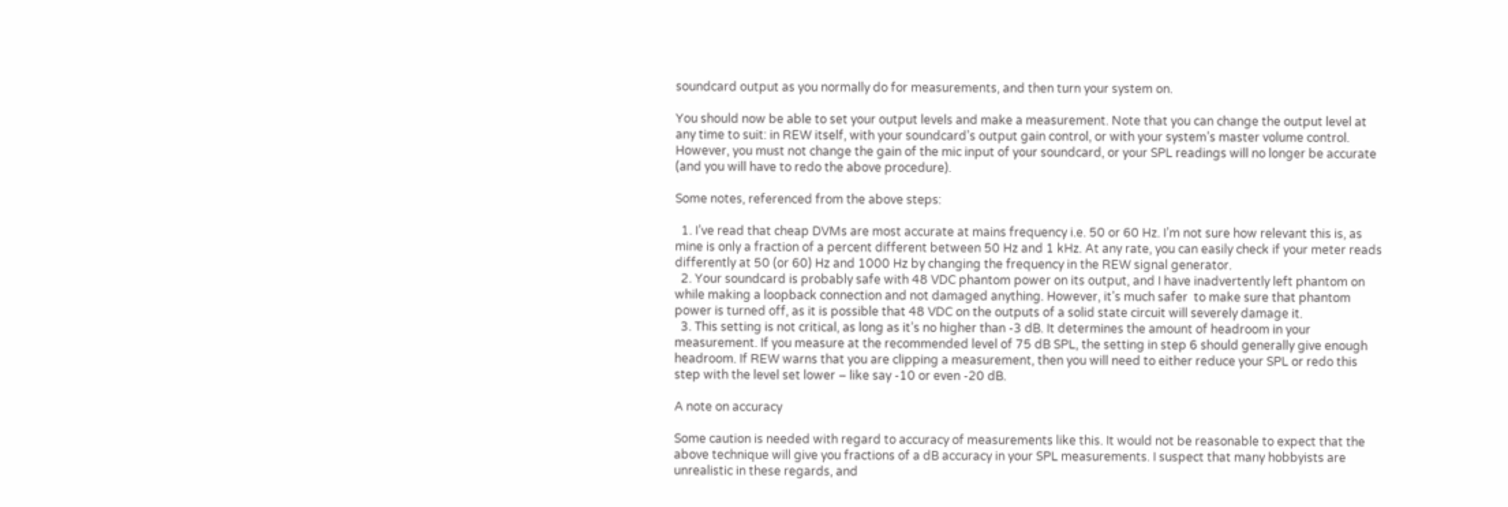soundcard output as you normally do for measurements, and then turn your system on.

You should now be able to set your output levels and make a measurement. Note that you can change the output level at any time to suit: in REW itself, with your soundcard’s output gain control, or with your system’s master volume control. However, you must not change the gain of the mic input of your soundcard, or your SPL readings will no longer be accurate (and you will have to redo the above procedure).

Some notes, referenced from the above steps:

  1. I’ve read that cheap DVMs are most accurate at mains frequency i.e. 50 or 60 Hz. I’m not sure how relevant this is, as mine is only a fraction of a percent different between 50 Hz and 1 kHz. At any rate, you can easily check if your meter reads differently at 50 (or 60) Hz and 1000 Hz by changing the frequency in the REW signal generator.
  2. Your soundcard is probably safe with 48 VDC phantom power on its output, and I have inadvertently left phantom on while making a loopback connection and not damaged anything. However, it’s much safer  to make sure that phantom power is turned off, as it is possible that 48 VDC on the outputs of a solid state circuit will severely damage it.
  3. This setting is not critical, as long as it’s no higher than -3 dB. It determines the amount of headroom in your measurement. If you measure at the recommended level of 75 dB SPL, the setting in step 6 should generally give enough headroom. If REW warns that you are clipping a measurement, then you will need to either reduce your SPL or redo this step with the level set lower – like say -10 or even -20 dB.

A note on accuracy

Some caution is needed with regard to accuracy of measurements like this. It would not be reasonable to expect that the above technique will give you fractions of a dB accuracy in your SPL measurements. I suspect that many hobbyists are unrealistic in these regards, and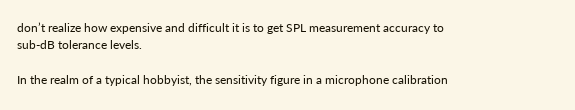don’t realize how expensive and difficult it is to get SPL measurement accuracy to sub-dB tolerance levels.

In the realm of a typical hobbyist, the sensitivity figure in a microphone calibration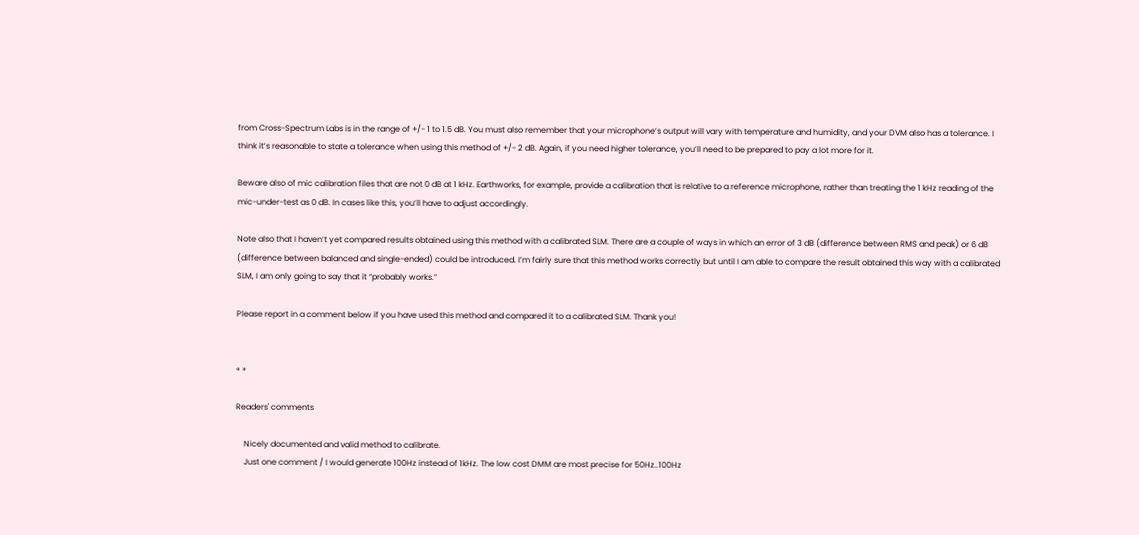from Cross-Spectrum Labs is in the range of +/- 1 to 1.5 dB. You must also remember that your microphone’s output will vary with temperature and humidity, and your DVM also has a tolerance. I think it’s reasonable to state a tolerance when using this method of +/- 2 dB. Again, if you need higher tolerance, you’ll need to be prepared to pay a lot more for it.

Beware also of mic calibration files that are not 0 dB at 1 kHz. Earthworks, for example, provide a calibration that is relative to a reference microphone, rather than treating the 1 kHz reading of the mic-under-test as 0 dB. In cases like this, you’ll have to adjust accordingly.

Note also that I haven’t yet compared results obtained using this method with a calibrated SLM. There are a couple of ways in which an error of 3 dB (difference between RMS and peak) or 6 dB (difference between balanced and single-ended) could be introduced. I’m fairly sure that this method works correctly but until I am able to compare the result obtained this way with a calibrated SLM, I am only going to say that it “probably works.”

Please report in a comment below if you have used this method and compared it to a calibrated SLM. Thank you!


« »

Readers' comments

    Nicely documented and valid method to calibrate.
    Just one comment / I would generate 100Hz instead of 1kHz. The low cost DMM are most precise for 50Hz..100Hz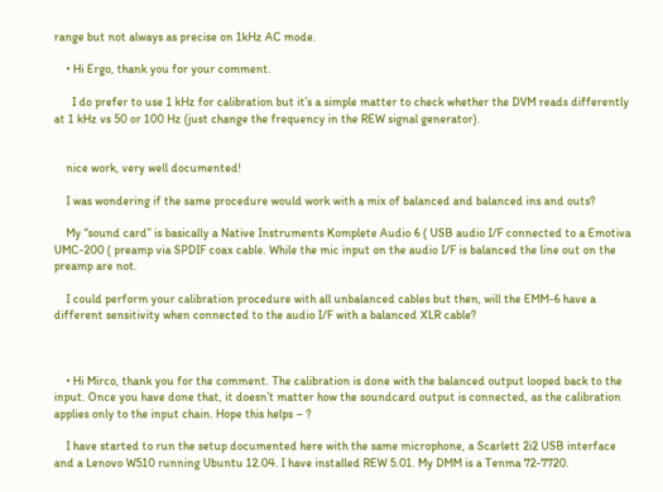range but not always as precise on 1kHz AC mode.

    • Hi Ergo, thank you for your comment.

      I do prefer to use 1 kHz for calibration but it’s a simple matter to check whether the DVM reads differently at 1 kHz vs 50 or 100 Hz (just change the frequency in the REW signal generator).


    nice work, very well documented!

    I was wondering if the same procedure would work with a mix of balanced and balanced ins and outs?

    My “sound card” is basically a Native Instruments Komplete Audio 6 ( USB audio I/F connected to a Emotiva UMC-200 ( preamp via SPDIF coax cable. While the mic input on the audio I/F is balanced the line out on the preamp are not.

    I could perform your calibration procedure with all unbalanced cables but then, will the EMM-6 have a different sensitivity when connected to the audio I/F with a balanced XLR cable?



    • Hi Mirco, thank you for the comment. The calibration is done with the balanced output looped back to the input. Once you have done that, it doesn’t matter how the soundcard output is connected, as the calibration applies only to the input chain. Hope this helps – ?

    I have started to run the setup documented here with the same microphone, a Scarlett 2i2 USB interface and a Lenovo W510 running Ubuntu 12.04. I have installed REW 5.01. My DMM is a Tenma 72-7720.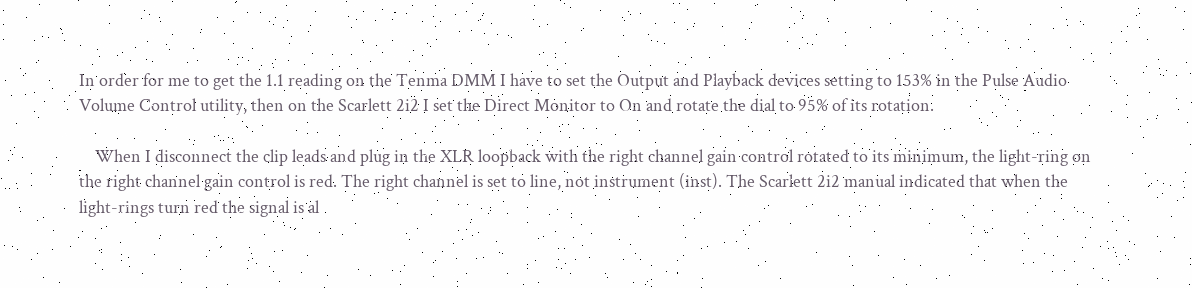In order for me to get the 1.1 reading on the Tenma DMM I have to set the Output and Playback devices setting to 153% in the Pulse Audio Volume Control utility, then on the Scarlett 2i2 I set the Direct Monitor to On and rotate the dial to 95% of its rotation.

    When I disconnect the clip leads and plug in the XLR loopback with the right channel gain control rotated to its minimum, the light-ring on the right channel gain control is red. The right channel is set to line, not instrument (inst). The Scarlett 2i2 manual indicated that when the light-rings turn red the signal is al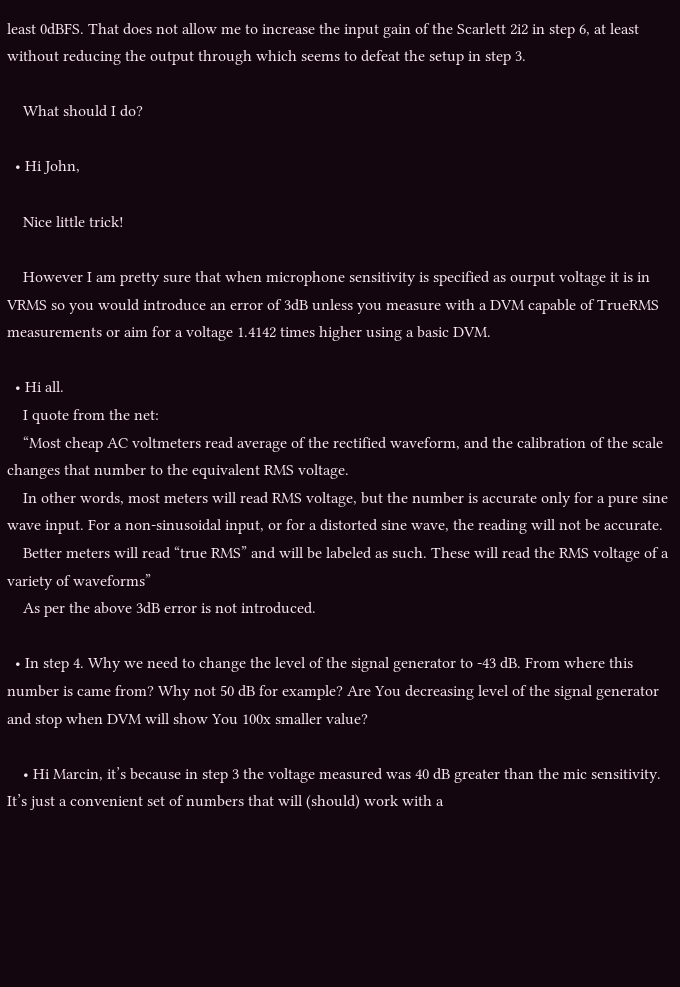least 0dBFS. That does not allow me to increase the input gain of the Scarlett 2i2 in step 6, at least without reducing the output through which seems to defeat the setup in step 3.

    What should I do?

  • Hi John,

    Nice little trick!

    However I am pretty sure that when microphone sensitivity is specified as ourput voltage it is in VRMS so you would introduce an error of 3dB unless you measure with a DVM capable of TrueRMS measurements or aim for a voltage 1.4142 times higher using a basic DVM.

  • Hi all.
    I quote from the net:
    “Most cheap AC voltmeters read average of the rectified waveform, and the calibration of the scale changes that number to the equivalent RMS voltage.
    In other words, most meters will read RMS voltage, but the number is accurate only for a pure sine wave input. For a non-sinusoidal input, or for a distorted sine wave, the reading will not be accurate.
    Better meters will read “true RMS” and will be labeled as such. These will read the RMS voltage of a variety of waveforms”
    As per the above 3dB error is not introduced.

  • In step 4. Why we need to change the level of the signal generator to -43 dB. From where this number is came from? Why not 50 dB for example? Are You decreasing level of the signal generator and stop when DVM will show You 100x smaller value?

    • Hi Marcin, it’s because in step 3 the voltage measured was 40 dB greater than the mic sensitivity. It’s just a convenient set of numbers that will (should) work with a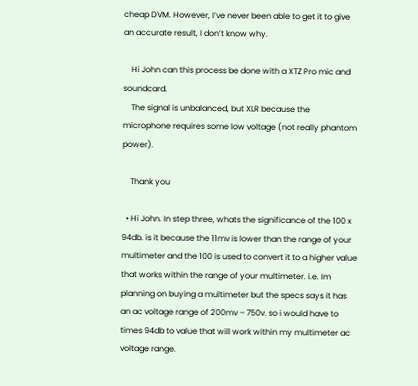cheap DVM. However, I’ve never been able to get it to give an accurate result, I don’t know why.

    Hi John can this process be done with a XTZ Pro mic and soundcard.
    The signal is unbalanced, but XLR because the microphone requires some low voltage (not really phantom power).

    Thank you

  • Hi John. In step three, whats the significance of the 100 x 94db. is it because the 11mv is lower than the range of your multimeter and the 100 is used to convert it to a higher value that works within the range of your multimeter. i.e. Im planning on buying a multimeter but the specs says it has an ac voltage range of 200mv – 750v. so i would have to times 94db to value that will work within my multimeter ac voltage range.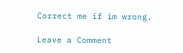Correct me if im wrong.

Leave a Comment